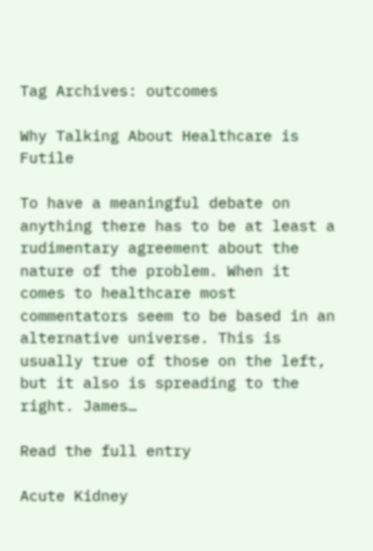Tag Archives: outcomes

Why Talking About Healthcare is Futile

To have a meaningful debate on anything there has to be at least a rudimentary agreement about the nature of the problem. When it comes to healthcare most commentators seem to be based in an alternative universe. This is usually true of those on the left, but it also is spreading to the right. James…

Read the full entry

Acute Kidney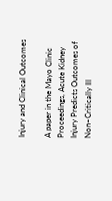Injury and Clinical Outcomes

A paper in the Mayo Clinic Proceedings, Acute Kidney Injury Predicts Outcomes of Non–Critically Ill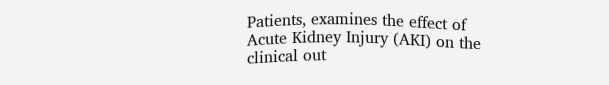Patients, examines the effect of Acute Kidney Injury (AKI) on the clinical out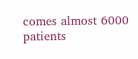comes almost 6000 patients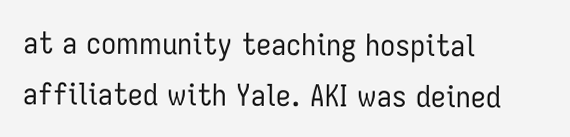at a community teaching hospital affiliated with Yale. AKI was deined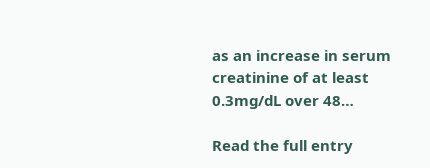as an increase in serum creatinine of at least 0.3mg/dL over 48…

Read the full entry